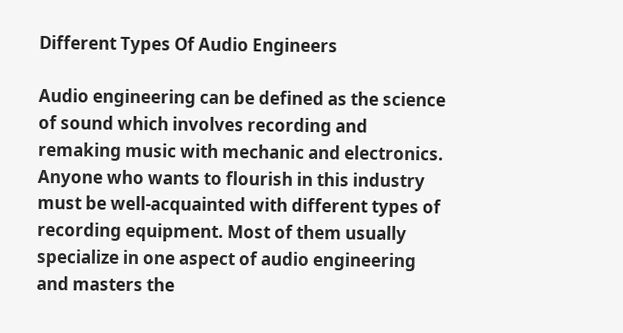Different Types Of Audio Engineers

Audio engineering can be defined as the science of sound which involves recording and remaking music with mechanic and electronics. Anyone who wants to flourish in this industry must be well-acquainted with different types of recording equipment. Most of them usually specialize in one aspect of audio engineering and masters the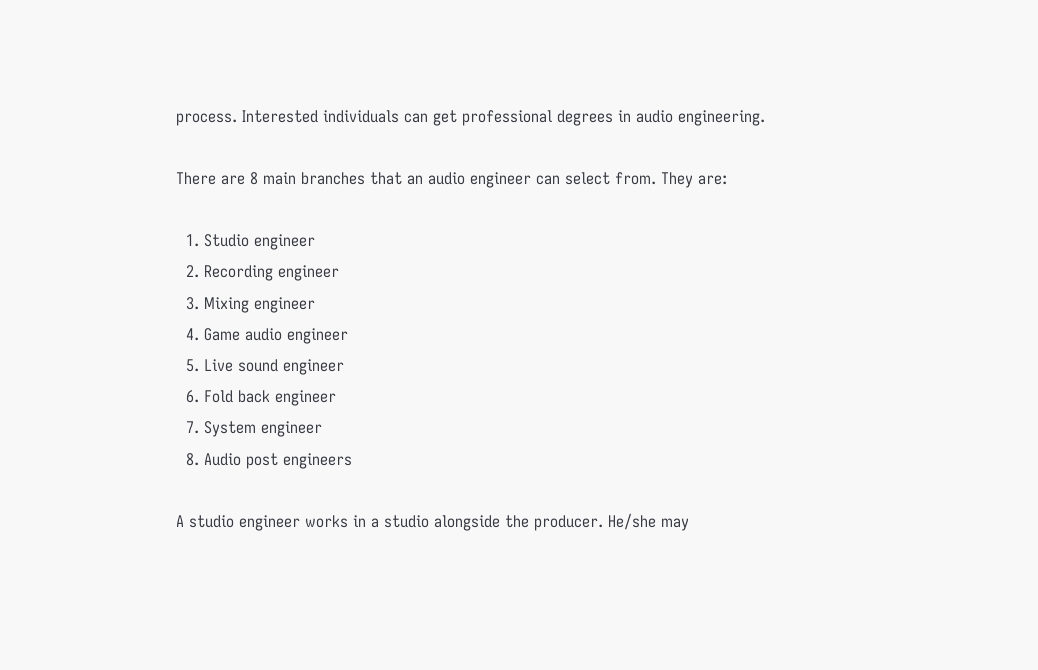process. Interested individuals can get professional degrees in audio engineering.

There are 8 main branches that an audio engineer can select from. They are:

  1. Studio engineer
  2. Recording engineer
  3. Mixing engineer
  4. Game audio engineer
  5. Live sound engineer
  6. Fold back engineer
  7. System engineer
  8. Audio post engineers

A studio engineer works in a studio alongside the producer. He/she may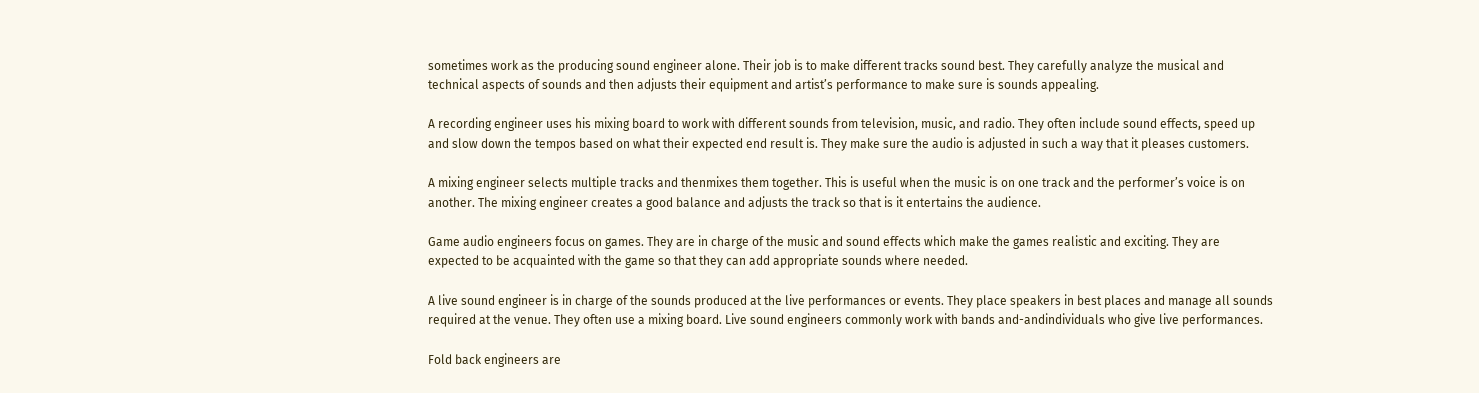sometimes work as the producing sound engineer alone. Their job is to make different tracks sound best. They carefully analyze the musical and technical aspects of sounds and then adjusts their equipment and artist’s performance to make sure is sounds appealing.

A recording engineer uses his mixing board to work with different sounds from television, music, and radio. They often include sound effects, speed up and slow down the tempos based on what their expected end result is. They make sure the audio is adjusted in such a way that it pleases customers.

A mixing engineer selects multiple tracks and thenmixes them together. This is useful when the music is on one track and the performer’s voice is on another. The mixing engineer creates a good balance and adjusts the track so that is it entertains the audience.

Game audio engineers focus on games. They are in charge of the music and sound effects which make the games realistic and exciting. They are expected to be acquainted with the game so that they can add appropriate sounds where needed.

A live sound engineer is in charge of the sounds produced at the live performances or events. They place speakers in best places and manage all sounds required at the venue. They often use a mixing board. Live sound engineers commonly work with bands and-andindividuals who give live performances.

Fold back engineers are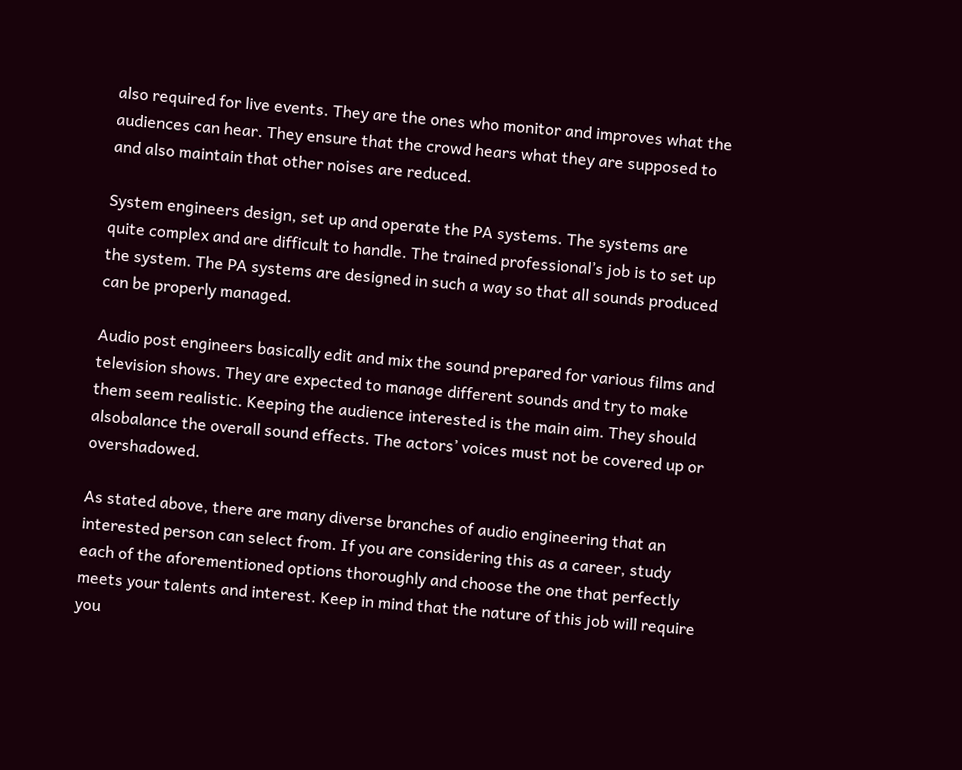also required for live events. They are the ones who monitor and improves what the audiences can hear. They ensure that the crowd hears what they are supposed to and also maintain that other noises are reduced.

System engineers design, set up and operate the PA systems. The systems are quite complex and are difficult to handle. The trained professional’s job is to set up the system. The PA systems are designed in such a way so that all sounds produced can be properly managed.

Audio post engineers basically edit and mix the sound prepared for various films and television shows. They are expected to manage different sounds and try to make them seem realistic. Keeping the audience interested is the main aim. They should alsobalance the overall sound effects. The actors’ voices must not be covered up or overshadowed.

As stated above, there are many diverse branches of audio engineering that an interested person can select from. If you are considering this as a career, study each of the aforementioned options thoroughly and choose the one that perfectly meets your talents and interest. Keep in mind that the nature of this job will require you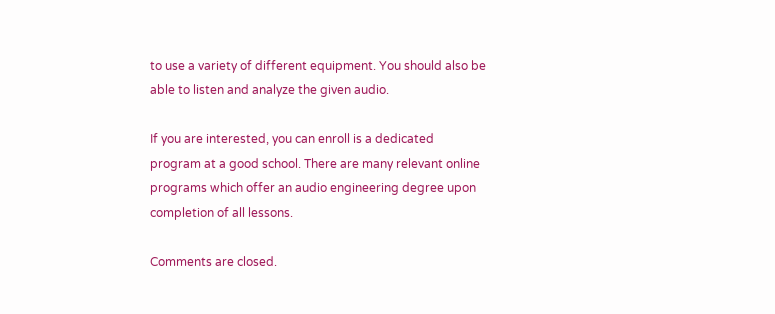to use a variety of different equipment. You should also be able to listen and analyze the given audio.

If you are interested, you can enroll is a dedicated program at a good school. There are many relevant online programs which offer an audio engineering degree upon completion of all lessons.

Comments are closed.